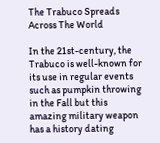The Trabuco Spreads Across The World

In the 21st-century, the Trabuco is well-known for its use in regular events such as pumpkin throwing in the Fall but this amazing military weapon has a history dating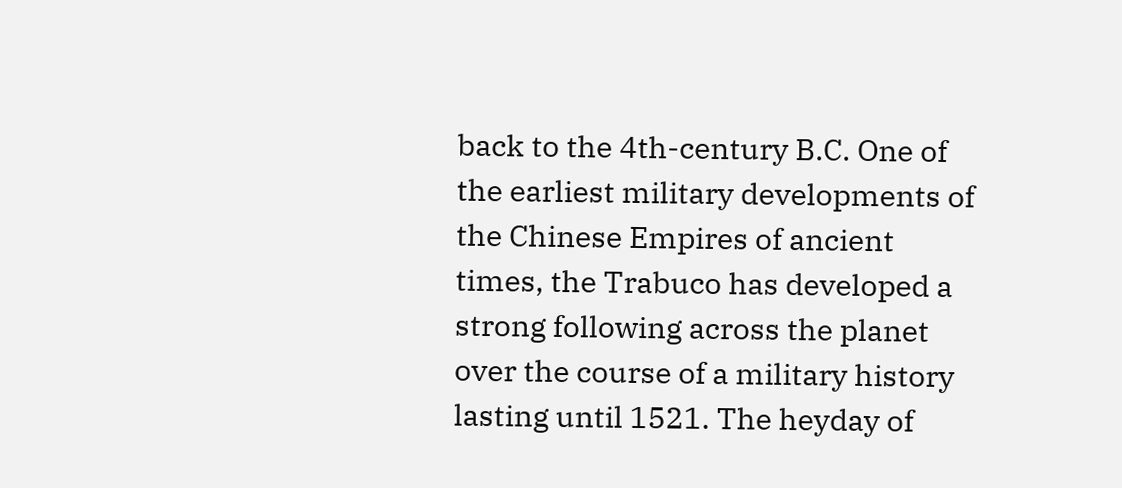back to the 4th-century B.C. One of the earliest military developments of the Chinese Empires of ancient times, the Trabuco has developed a strong following across the planet over the course of a military history lasting until 1521. The heyday of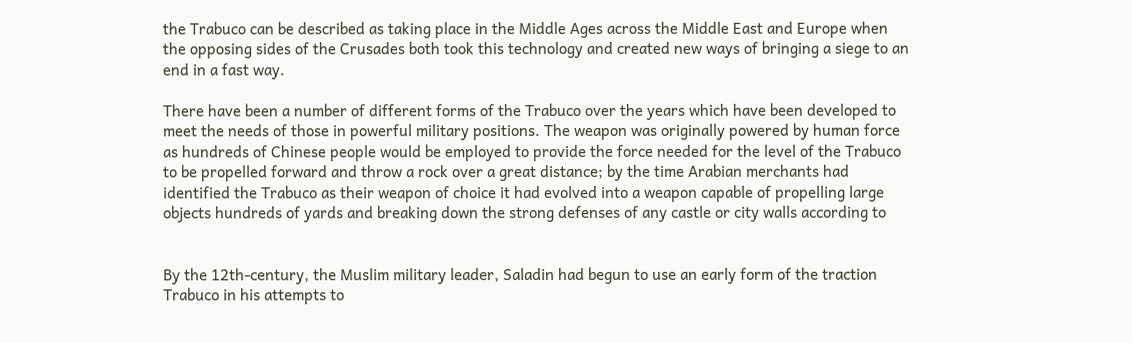the Trabuco can be described as taking place in the Middle Ages across the Middle East and Europe when the opposing sides of the Crusades both took this technology and created new ways of bringing a siege to an end in a fast way.

There have been a number of different forms of the Trabuco over the years which have been developed to meet the needs of those in powerful military positions. The weapon was originally powered by human force as hundreds of Chinese people would be employed to provide the force needed for the level of the Trabuco to be propelled forward and throw a rock over a great distance; by the time Arabian merchants had identified the Trabuco as their weapon of choice it had evolved into a weapon capable of propelling large objects hundreds of yards and breaking down the strong defenses of any castle or city walls according to


By the 12th-century, the Muslim military leader, Saladin had begun to use an early form of the traction Trabuco in his attempts to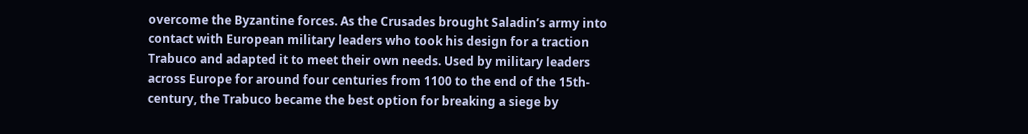overcome the Byzantine forces. As the Crusades brought Saladin’s army into contact with European military leaders who took his design for a traction Trabuco and adapted it to meet their own needs. Used by military leaders across Europe for around four centuries from 1100 to the end of the 15th-century, the Trabuco became the best option for breaking a siege by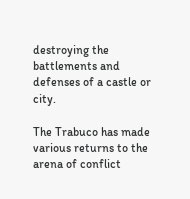destroying the battlements and defenses of a castle or city.

The Trabuco has made various returns to the arena of conflict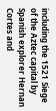including the 1521 Siege of the Aztec capital by Spanish explorer Hernan Cortes and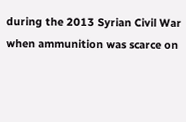during the 2013 Syrian Civil War when ammunition was scarce on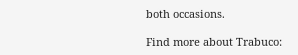both occasions.

Find more about Trabuco: